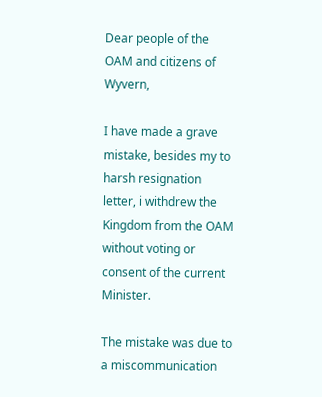Dear people of the OAM and citizens of Wyvern,

I have made a grave mistake, besides my to harsh resignation letter, i withdrew the Kingdom from the OAM without voting or consent of the current Minister.

The mistake was due to a miscommunication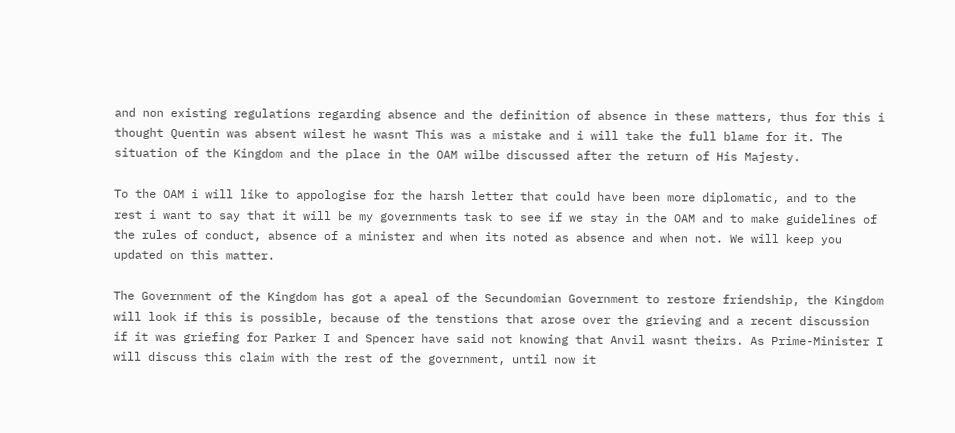and non existing regulations regarding absence and the definition of absence in these matters, thus for this i thought Quentin was absent wilest he wasnt This was a mistake and i will take the full blame for it. The situation of the Kingdom and the place in the OAM wilbe discussed after the return of His Majesty.

To the OAM i will like to appologise for the harsh letter that could have been more diplomatic, and to the rest i want to say that it will be my governments task to see if we stay in the OAM and to make guidelines of the rules of conduct, absence of a minister and when its noted as absence and when not. We will keep you updated on this matter.

The Government of the Kingdom has got a apeal of the Secundomian Government to restore friendship, the Kingdom will look if this is possible, because of the tenstions that arose over the grieving and a recent discussion if it was griefing for Parker I and Spencer have said not knowing that Anvil wasnt theirs. As Prime-Minister I will discuss this claim with the rest of the government, until now it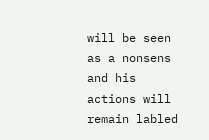will be seen as a nonsens and his actions will remain labled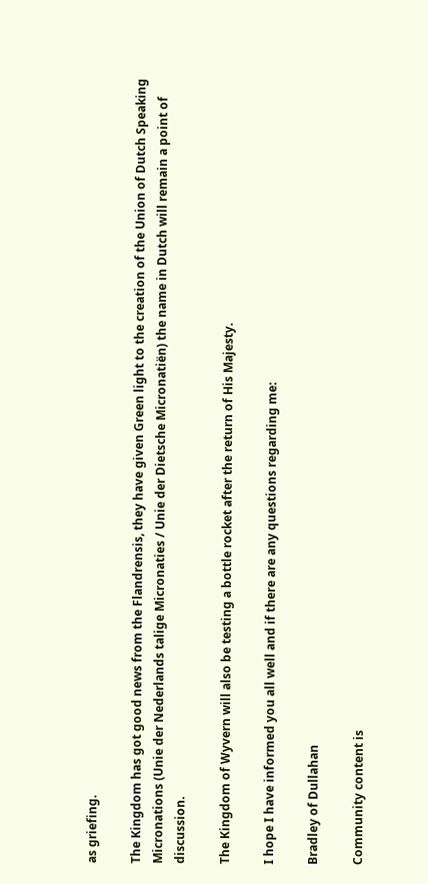as griefing.

The Kingdom has got good news from the Flandrensis, they have given Green light to the creation of the Union of Dutch Speaking Micronations (Unie der Nederlands talige Micronaties / Unie der Dietsche Micronatiën) the name in Dutch will remain a point of discussion.

The Kingdom of Wyvern will also be testing a bottle rocket after the return of His Majesty.

I hope I have informed you all well and if there are any questions regarding me:

Bradley of Dullahan

Community content is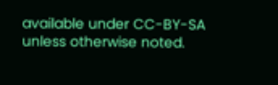available under CC-BY-SA unless otherwise noted.